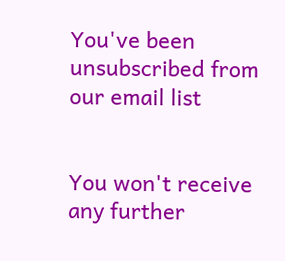You've been unsubscribed from our email list


You won't receive any further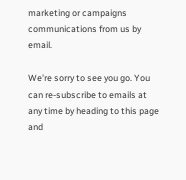marketing or campaigns communications from us by email.

We're sorry to see you go. You can re-subscribe to emails at any time by heading to this page and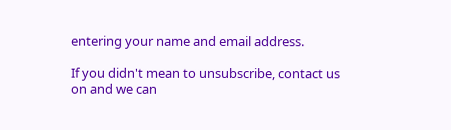entering your name and email address.

If you didn't mean to unsubscribe, contact us on and we can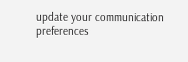update your communication preferences